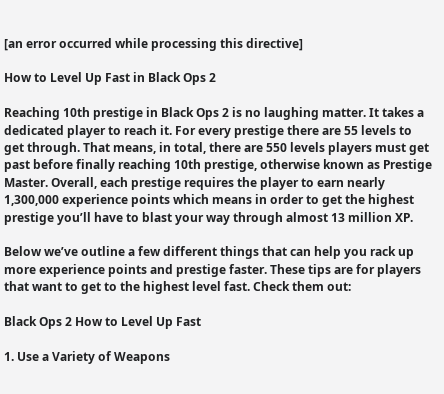[an error occurred while processing this directive]

How to Level Up Fast in Black Ops 2

Reaching 10th prestige in Black Ops 2 is no laughing matter. It takes a dedicated player to reach it. For every prestige there are 55 levels to get through. That means, in total, there are 550 levels players must get past before finally reaching 10th prestige, otherwise known as Prestige Master. Overall, each prestige requires the player to earn nearly 1,300,000 experience points which means in order to get the highest prestige you’ll have to blast your way through almost 13 million XP.

Below we’ve outline a few different things that can help you rack up more experience points and prestige faster. These tips are for players that want to get to the highest level fast. Check them out:

Black Ops 2 How to Level Up Fast

1. Use a Variety of Weapons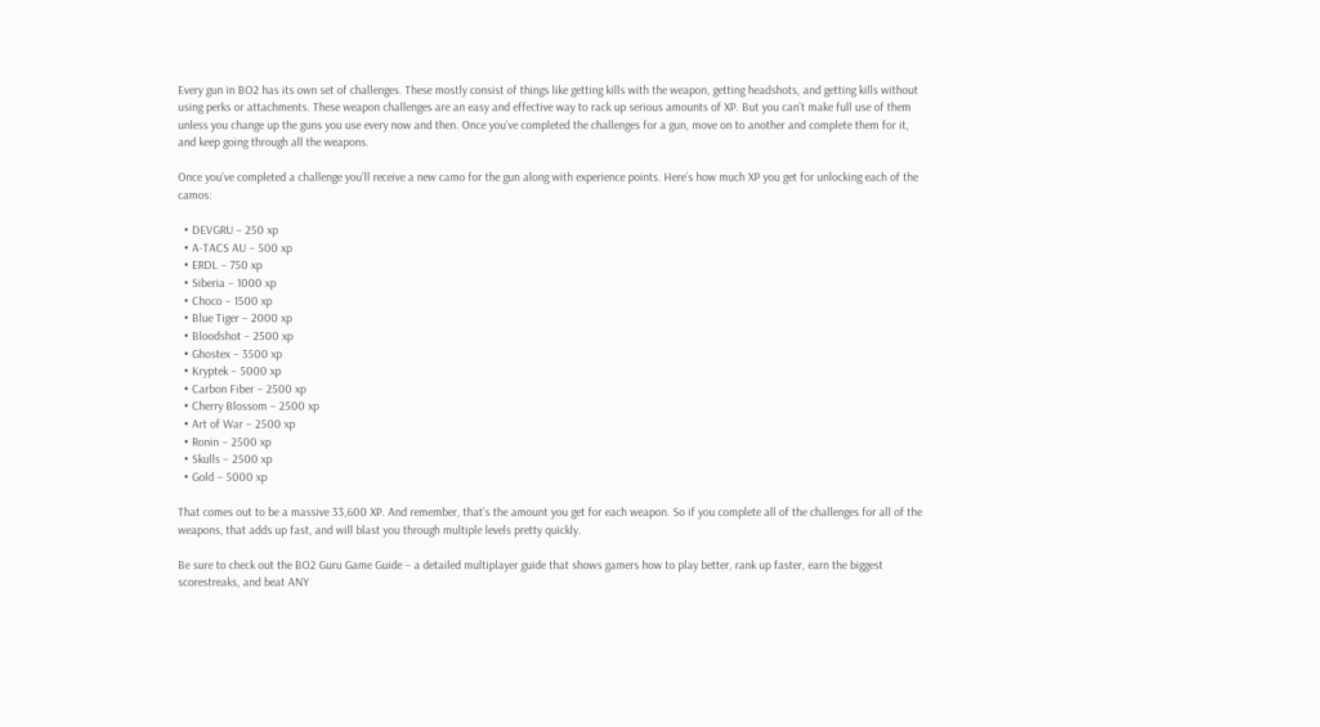Every gun in BO2 has its own set of challenges. These mostly consist of things like getting kills with the weapon, getting headshots, and getting kills without using perks or attachments. These weapon challenges are an easy and effective way to rack up serious amounts of XP. But you can’t make full use of them unless you change up the guns you use every now and then. Once you’ve completed the challenges for a gun, move on to another and complete them for it, and keep going through all the weapons.

Once you’ve completed a challenge you’ll receive a new camo for the gun along with experience points. Here’s how much XP you get for unlocking each of the camos:

  • DEVGRU – 250 xp
  • A-TACS AU – 500 xp
  • ERDL – 750 xp
  • Siberia – 1000 xp
  • Choco – 1500 xp
  • Blue Tiger – 2000 xp
  • Bloodshot – 2500 xp
  • Ghostex – 3500 xp
  • Kryptek – 5000 xp
  • Carbon Fiber – 2500 xp
  • Cherry Blossom – 2500 xp
  • Art of War – 2500 xp
  • Ronin – 2500 xp
  • Skulls – 2500 xp
  • Gold – 5000 xp

That comes out to be a massive 33,600 XP. And remember, that’s the amount you get for each weapon. So if you complete all of the challenges for all of the weapons, that adds up fast, and will blast you through multiple levels pretty quickly.

Be sure to check out the BO2 Guru Game Guide – a detailed multiplayer guide that shows gamers how to play better, rank up faster, earn the biggest scorestreaks, and beat ANY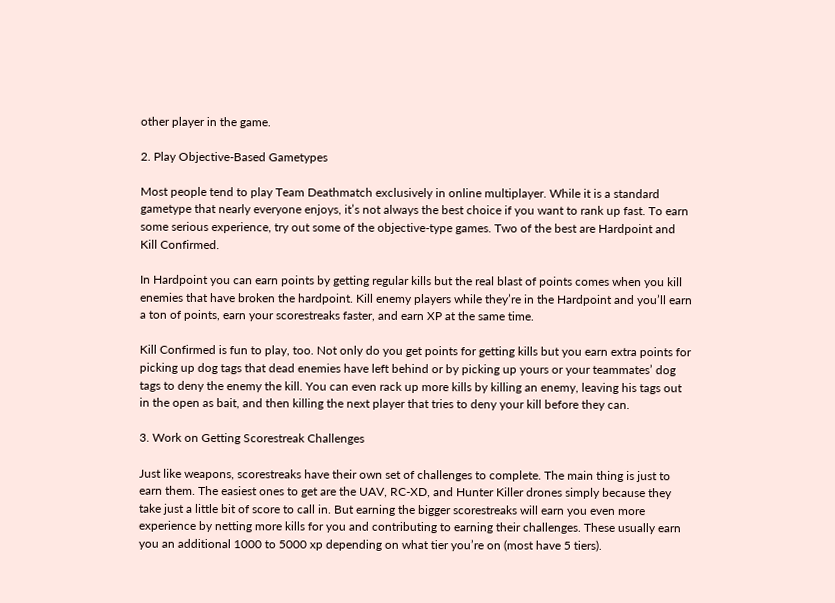other player in the game.

2. Play Objective-Based Gametypes

Most people tend to play Team Deathmatch exclusively in online multiplayer. While it is a standard gametype that nearly everyone enjoys, it’s not always the best choice if you want to rank up fast. To earn some serious experience, try out some of the objective-type games. Two of the best are Hardpoint and Kill Confirmed.

In Hardpoint you can earn points by getting regular kills but the real blast of points comes when you kill enemies that have broken the hardpoint. Kill enemy players while they’re in the Hardpoint and you’ll earn a ton of points, earn your scorestreaks faster, and earn XP at the same time.

Kill Confirmed is fun to play, too. Not only do you get points for getting kills but you earn extra points for picking up dog tags that dead enemies have left behind or by picking up yours or your teammates’ dog tags to deny the enemy the kill. You can even rack up more kills by killing an enemy, leaving his tags out in the open as bait, and then killing the next player that tries to deny your kill before they can.

3. Work on Getting Scorestreak Challenges

Just like weapons, scorestreaks have their own set of challenges to complete. The main thing is just to earn them. The easiest ones to get are the UAV, RC-XD, and Hunter Killer drones simply because they take just a little bit of score to call in. But earning the bigger scorestreaks will earn you even more experience by netting more kills for you and contributing to earning their challenges. These usually earn you an additional 1000 to 5000 xp depending on what tier you’re on (most have 5 tiers).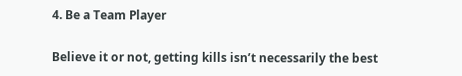4. Be a Team Player

Believe it or not, getting kills isn’t necessarily the best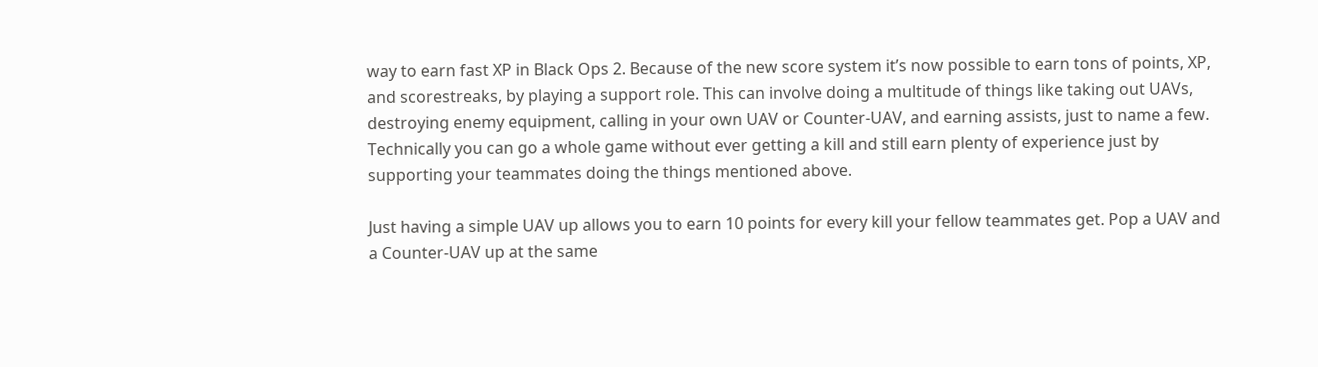way to earn fast XP in Black Ops 2. Because of the new score system it’s now possible to earn tons of points, XP, and scorestreaks, by playing a support role. This can involve doing a multitude of things like taking out UAVs, destroying enemy equipment, calling in your own UAV or Counter-UAV, and earning assists, just to name a few. Technically you can go a whole game without ever getting a kill and still earn plenty of experience just by supporting your teammates doing the things mentioned above.

Just having a simple UAV up allows you to earn 10 points for every kill your fellow teammates get. Pop a UAV and a Counter-UAV up at the same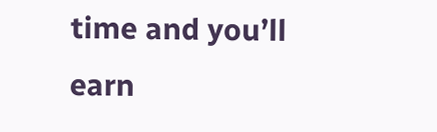time and you’ll earn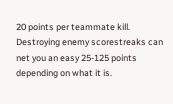20 points per teammate kill. Destroying enemy scorestreaks can net you an easy 25-125 points depending on what it is.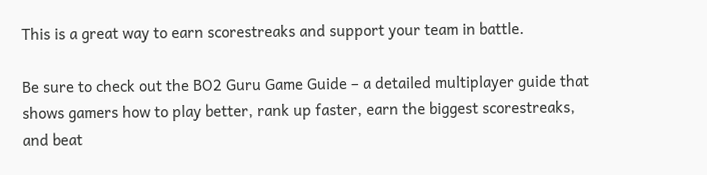This is a great way to earn scorestreaks and support your team in battle.

Be sure to check out the BO2 Guru Game Guide – a detailed multiplayer guide that shows gamers how to play better, rank up faster, earn the biggest scorestreaks, and beat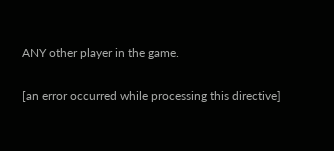ANY other player in the game.

[an error occurred while processing this directive]